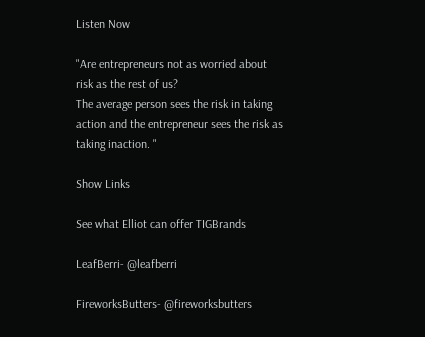Listen Now

"Are entrepreneurs not as worried about risk as the rest of us?
The average person sees the risk in taking action and the entrepreneur sees the risk as taking inaction. "

Show Links

See what Elliot can offer TIGBrands

LeafBerri- @leafberri

FireworksButters- @fireworksbutters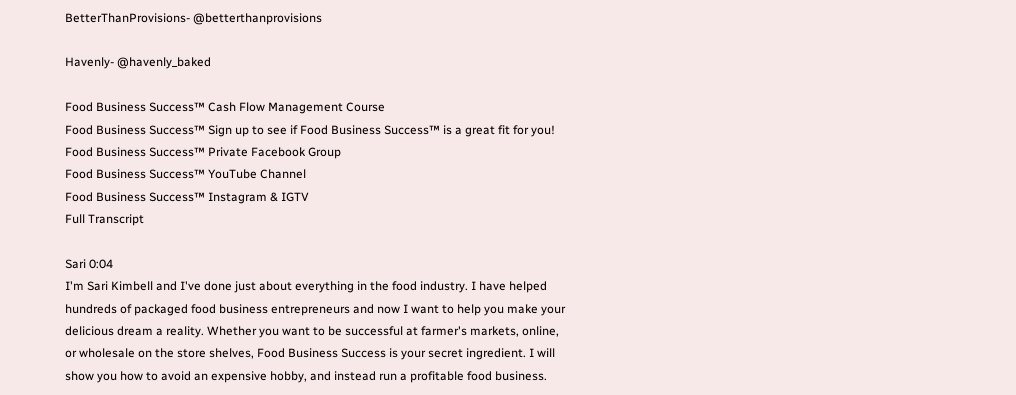BetterThanProvisions- @betterthanprovisions

Havenly- @havenly_baked

Food Business Success™ Cash Flow Management Course
Food Business Success™ Sign up to see if Food Business Success™ is a great fit for you!
Food Business Success™ Private Facebook Group
Food Business Success™ YouTube Channel
Food Business Success™ Instagram & IGTV
Full Transcript

Sari 0:04
I'm Sari Kimbell and I've done just about everything in the food industry. I have helped hundreds of packaged food business entrepreneurs and now I want to help you make your delicious dream a reality. Whether you want to be successful at farmer's markets, online, or wholesale on the store shelves, Food Business Success is your secret ingredient. I will show you how to avoid an expensive hobby, and instead run a profitable food business.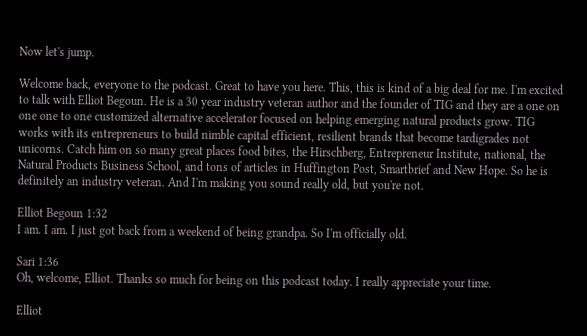Now let's jump.

Welcome back, everyone to the podcast. Great to have you here. This, this is kind of a big deal for me. I'm excited to talk with Elliot Begoun. He is a 30 year industry veteran author and the founder of TIG and they are a one on one one to one customized alternative accelerator focused on helping emerging natural products grow. TIG works with its entrepreneurs to build nimble capital efficient, resilient brands that become tardigrades not unicorns. Catch him on so many great places food bites, the Hirschberg, Entrepreneur Institute, national, the Natural Products Business School, and tons of articles in Huffington Post, Smartbrief and New Hope. So he is definitely an industry veteran. And I'm making you sound really old, but you're not.

Elliot Begoun 1:32
I am. I am. I just got back from a weekend of being grandpa. So I'm officially old.

Sari 1:36
Oh, welcome, Elliot. Thanks so much for being on this podcast today. I really appreciate your time.

Elliot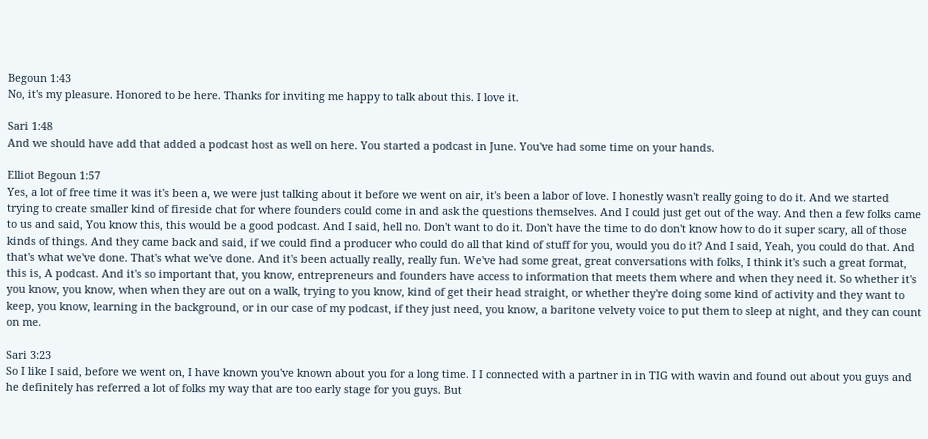Begoun 1:43
No, it's my pleasure. Honored to be here. Thanks for inviting me happy to talk about this. I love it.

Sari 1:48
And we should have add that added a podcast host as well on here. You started a podcast in June. You've had some time on your hands.

Elliot Begoun 1:57
Yes, a lot of free time it was it's been a, we were just talking about it before we went on air, it's been a labor of love. I honestly wasn't really going to do it. And we started trying to create smaller kind of fireside chat for where founders could come in and ask the questions themselves. And I could just get out of the way. And then a few folks came to us and said, You know this, this would be a good podcast. And I said, hell no. Don't want to do it. Don't have the time to do don't know how to do it super scary, all of those kinds of things. And they came back and said, if we could find a producer who could do all that kind of stuff for you, would you do it? And I said, Yeah, you could do that. And that's what we've done. That's what we've done. And it's been actually really, really fun. We've had some great, great conversations with folks, I think it's such a great format, this is, A podcast. And it's so important that, you know, entrepreneurs and founders have access to information that meets them where and when they need it. So whether it's you know, you know, when when they are out on a walk, trying to you know, kind of get their head straight, or whether they're doing some kind of activity and they want to keep, you know, learning in the background, or in our case of my podcast, if they just need, you know, a baritone velvety voice to put them to sleep at night, and they can count on me.

Sari 3:23
So I like I said, before we went on, I have known you've known about you for a long time. I I connected with a partner in in TIG with wavin and found out about you guys and he definitely has referred a lot of folks my way that are too early stage for you guys. But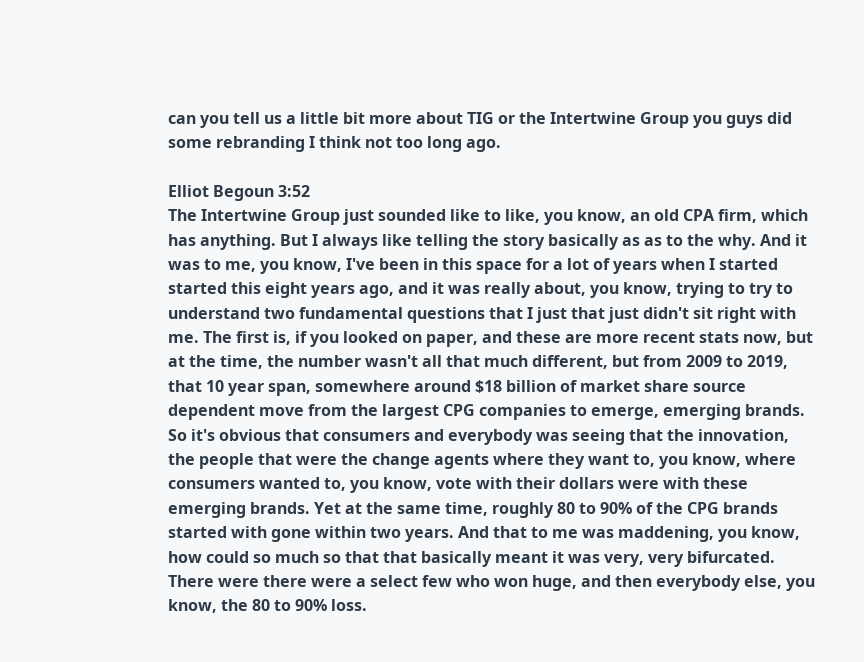can you tell us a little bit more about TIG or the Intertwine Group you guys did some rebranding I think not too long ago.

Elliot Begoun 3:52
The Intertwine Group just sounded like to like, you know, an old CPA firm, which has anything. But I always like telling the story basically as as to the why. And it was to me, you know, I've been in this space for a lot of years when I started started this eight years ago, and it was really about, you know, trying to try to understand two fundamental questions that I just that just didn't sit right with me. The first is, if you looked on paper, and these are more recent stats now, but at the time, the number wasn't all that much different, but from 2009 to 2019, that 10 year span, somewhere around $18 billion of market share source dependent move from the largest CPG companies to emerge, emerging brands. So it's obvious that consumers and everybody was seeing that the innovation, the people that were the change agents where they want to, you know, where consumers wanted to, you know, vote with their dollars were with these emerging brands. Yet at the same time, roughly 80 to 90% of the CPG brands started with gone within two years. And that to me was maddening, you know, how could so much so that that basically meant it was very, very bifurcated. There were there were a select few who won huge, and then everybody else, you know, the 80 to 90% loss.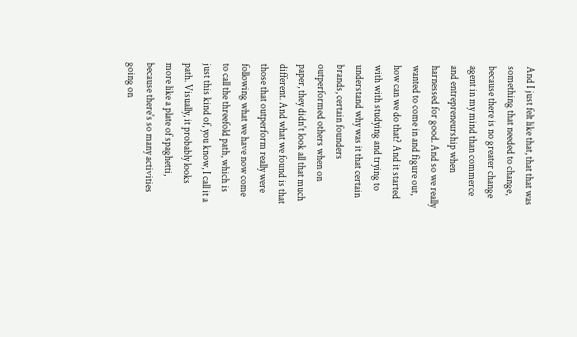And I just felt like that, that that was something that needed to change, because there is no greater change agent in my mind than commerce and entrepreneurship when harnessed for good. And so we really wanted to come in and figure out, how can we do that? And it started with with studying and trying to understand why was it that certain brands, certain founders outperformed others when on paper, they didn't look all that much different. And what we found is that those that outperform really were following what we have now come to call the threefold path, which is just this kind of, you know, I call it a path. Visually, it probably looks more like a plate of spaghetti, because there's so many activities going on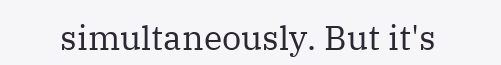simultaneously. But it's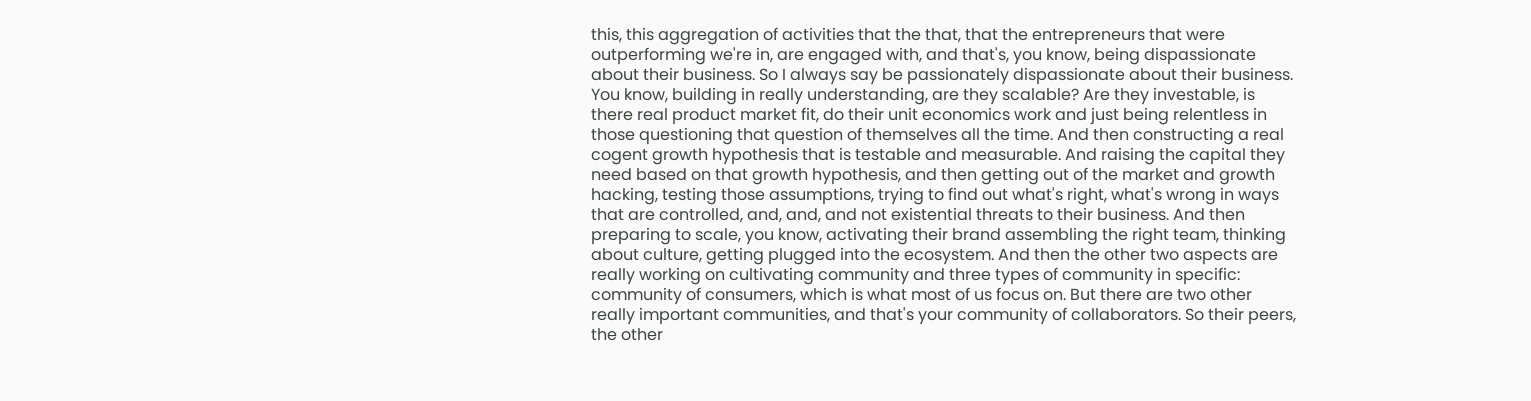this, this aggregation of activities that the that, that the entrepreneurs that were outperforming we're in, are engaged with, and that's, you know, being dispassionate about their business. So I always say be passionately dispassionate about their business. You know, building in really understanding, are they scalable? Are they investable, is there real product market fit, do their unit economics work and just being relentless in those questioning that question of themselves all the time. And then constructing a real cogent growth hypothesis that is testable and measurable. And raising the capital they need based on that growth hypothesis, and then getting out of the market and growth hacking, testing those assumptions, trying to find out what's right, what's wrong in ways that are controlled, and, and, and not existential threats to their business. And then preparing to scale, you know, activating their brand assembling the right team, thinking about culture, getting plugged into the ecosystem. And then the other two aspects are really working on cultivating community and three types of community in specific: community of consumers, which is what most of us focus on. But there are two other really important communities, and that's your community of collaborators. So their peers, the other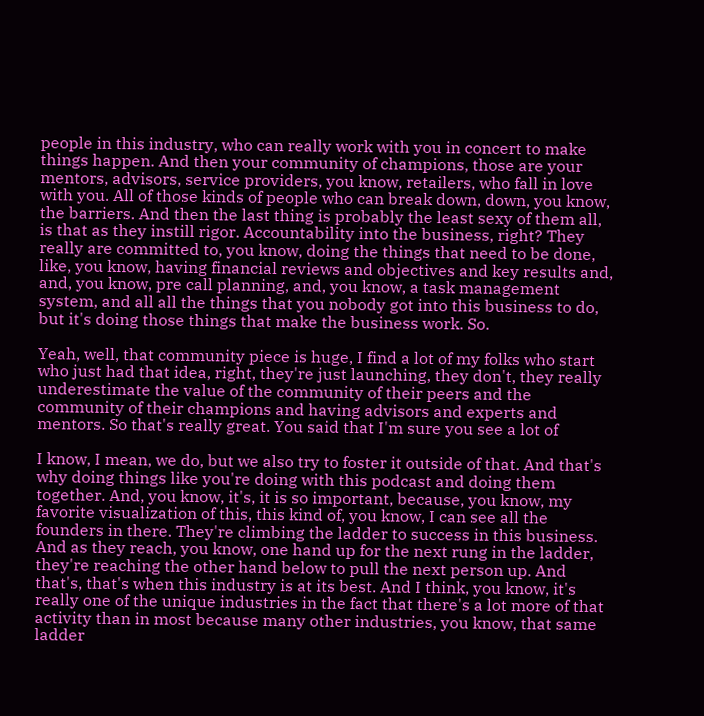people in this industry, who can really work with you in concert to make things happen. And then your community of champions, those are your mentors, advisors, service providers, you know, retailers, who fall in love with you. All of those kinds of people who can break down, down, you know, the barriers. And then the last thing is probably the least sexy of them all, is that as they instill rigor. Accountability into the business, right? They really are committed to, you know, doing the things that need to be done, like, you know, having financial reviews and objectives and key results and, and, you know, pre call planning, and, you know, a task management system, and all all the things that you nobody got into this business to do, but it's doing those things that make the business work. So.

Yeah, well, that community piece is huge, I find a lot of my folks who start who just had that idea, right, they're just launching, they don't, they really underestimate the value of the community of their peers and the community of their champions and having advisors and experts and mentors. So that's really great. You said that I'm sure you see a lot of

I know, I mean, we do, but we also try to foster it outside of that. And that's why doing things like you're doing with this podcast and doing them together. And, you know, it's, it is so important, because, you know, my favorite visualization of this, this kind of, you know, I can see all the founders in there. They're climbing the ladder to success in this business. And as they reach, you know, one hand up for the next rung in the ladder, they're reaching the other hand below to pull the next person up. And that's, that's when this industry is at its best. And I think, you know, it's really one of the unique industries in the fact that there's a lot more of that activity than in most because many other industries, you know, that same ladder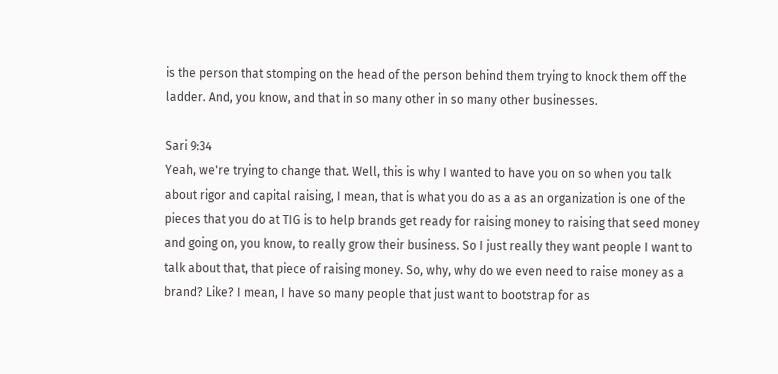is the person that stomping on the head of the person behind them trying to knock them off the ladder. And, you know, and that in so many other in so many other businesses.

Sari 9:34
Yeah, we're trying to change that. Well, this is why I wanted to have you on so when you talk about rigor and capital raising, I mean, that is what you do as a as an organization is one of the pieces that you do at TIG is to help brands get ready for raising money to raising that seed money and going on, you know, to really grow their business. So I just really they want people I want to talk about that, that piece of raising money. So, why, why do we even need to raise money as a brand? Like? I mean, I have so many people that just want to bootstrap for as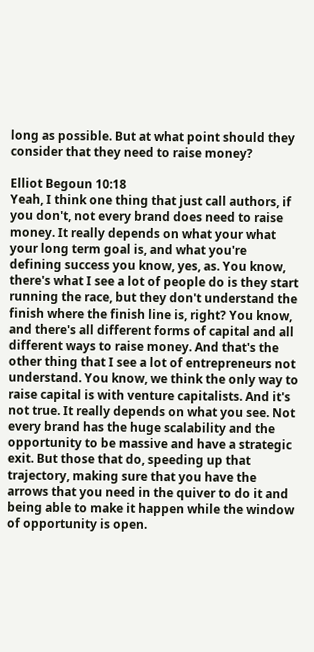long as possible. But at what point should they consider that they need to raise money?

Elliot Begoun 10:18
Yeah, I think one thing that just call authors, if you don't, not every brand does need to raise money. It really depends on what your what your long term goal is, and what you're defining success you know, yes, as. You know, there's what I see a lot of people do is they start running the race, but they don't understand the finish where the finish line is, right? You know, and there's all different forms of capital and all different ways to raise money. And that's the other thing that I see a lot of entrepreneurs not understand. You know, we think the only way to raise capital is with venture capitalists. And it's not true. It really depends on what you see. Not every brand has the huge scalability and the opportunity to be massive and have a strategic exit. But those that do, speeding up that trajectory, making sure that you have the arrows that you need in the quiver to do it and being able to make it happen while the window of opportunity is open.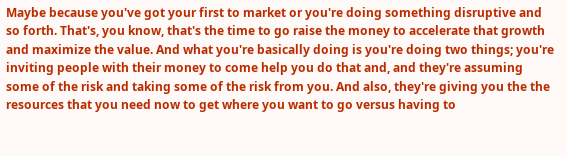Maybe because you've got your first to market or you're doing something disruptive and so forth. That's, you know, that's the time to go raise the money to accelerate that growth and maximize the value. And what you're basically doing is you're doing two things; you're inviting people with their money to come help you do that and, and they're assuming some of the risk and taking some of the risk from you. And also, they're giving you the the resources that you need now to get where you want to go versus having to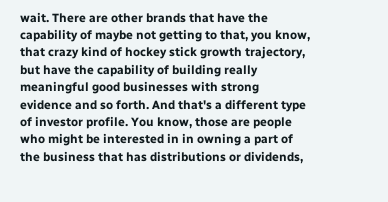wait. There are other brands that have the capability of maybe not getting to that, you know, that crazy kind of hockey stick growth trajectory, but have the capability of building really meaningful good businesses with strong evidence and so forth. And that's a different type of investor profile. You know, those are people who might be interested in in owning a part of the business that has distributions or dividends,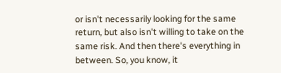or isn't necessarily looking for the same return, but also isn't willing to take on the same risk. And then there's everything in between. So, you know, it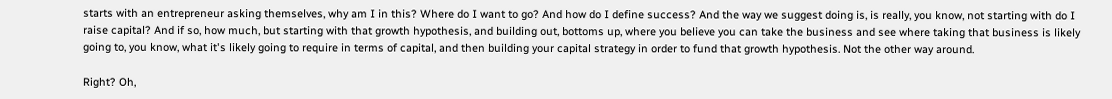starts with an entrepreneur asking themselves, why am I in this? Where do I want to go? And how do I define success? And the way we suggest doing is, is really, you know, not starting with do I raise capital? And if so, how much, but starting with that growth hypothesis, and building out, bottoms up, where you believe you can take the business and see where taking that business is likely going to, you know, what it's likely going to require in terms of capital, and then building your capital strategy in order to fund that growth hypothesis. Not the other way around.

Right? Oh,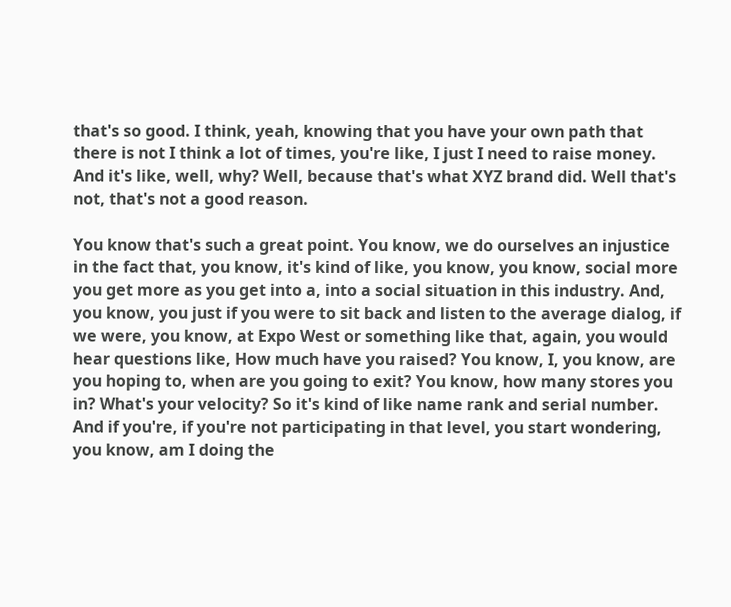that's so good. I think, yeah, knowing that you have your own path that there is not I think a lot of times, you're like, I just I need to raise money. And it's like, well, why? Well, because that's what XYZ brand did. Well that's not, that's not a good reason.

You know that's such a great point. You know, we do ourselves an injustice in the fact that, you know, it's kind of like, you know, you know, social more you get more as you get into a, into a social situation in this industry. And, you know, you just if you were to sit back and listen to the average dialog, if we were, you know, at Expo West or something like that, again, you would hear questions like, How much have you raised? You know, I, you know, are you hoping to, when are you going to exit? You know, how many stores you in? What's your velocity? So it's kind of like name rank and serial number. And if you're, if you're not participating in that level, you start wondering, you know, am I doing the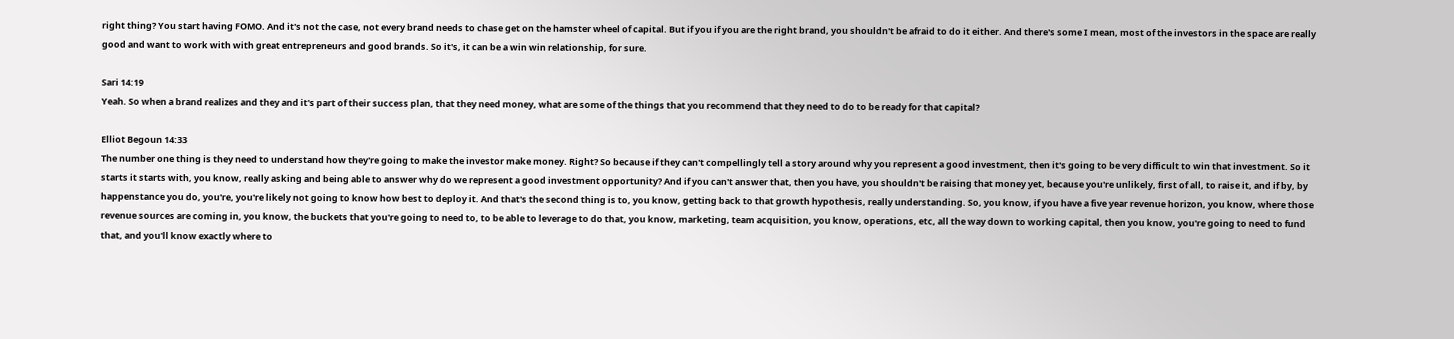right thing? You start having FOMO. And it's not the case, not every brand needs to chase get on the hamster wheel of capital. But if you if you are the right brand, you shouldn't be afraid to do it either. And there's some I mean, most of the investors in the space are really good and want to work with with great entrepreneurs and good brands. So it's, it can be a win win relationship, for sure.

Sari 14:19
Yeah. So when a brand realizes and they and it's part of their success plan, that they need money, what are some of the things that you recommend that they need to do to be ready for that capital?

Elliot Begoun 14:33
The number one thing is they need to understand how they're going to make the investor make money. Right? So because if they can't compellingly tell a story around why you represent a good investment, then it's going to be very difficult to win that investment. So it starts it starts with, you know, really asking and being able to answer why do we represent a good investment opportunity? And if you can't answer that, then you have, you shouldn't be raising that money yet, because you're unlikely, first of all, to raise it, and if by, by happenstance you do, you're, you're likely not going to know how best to deploy it. And that's the second thing is to, you know, getting back to that growth hypothesis, really understanding. So, you know, if you have a five year revenue horizon, you know, where those revenue sources are coming in, you know, the buckets that you're going to need to, to be able to leverage to do that, you know, marketing, team acquisition, you know, operations, etc, all the way down to working capital, then you know, you're going to need to fund that, and you'll know exactly where to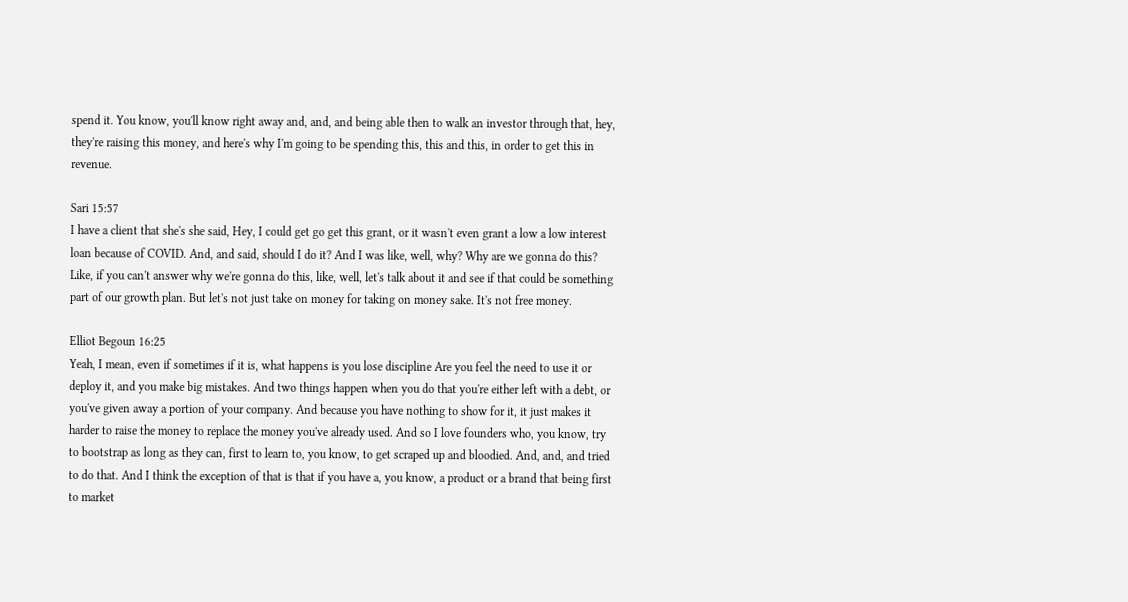spend it. You know, you'll know right away and, and, and being able then to walk an investor through that, hey, they're raising this money, and here's why I'm going to be spending this, this and this, in order to get this in revenue.

Sari 15:57
I have a client that she's she said, Hey, I could get go get this grant, or it wasn't even grant a low a low interest loan because of COVID. And, and said, should I do it? And I was like, well, why? Why are we gonna do this? Like, if you can't answer why we're gonna do this, like, well, let's talk about it and see if that could be something part of our growth plan. But let's not just take on money for taking on money sake. It's not free money.

Elliot Begoun 16:25
Yeah, I mean, even if sometimes if it is, what happens is you lose discipline Are you feel the need to use it or deploy it, and you make big mistakes. And two things happen when you do that you're either left with a debt, or you've given away a portion of your company. And because you have nothing to show for it, it just makes it harder to raise the money to replace the money you've already used. And so I love founders who, you know, try to bootstrap as long as they can, first to learn to, you know, to get scraped up and bloodied. And, and, and tried to do that. And I think the exception of that is that if you have a, you know, a product or a brand that being first to market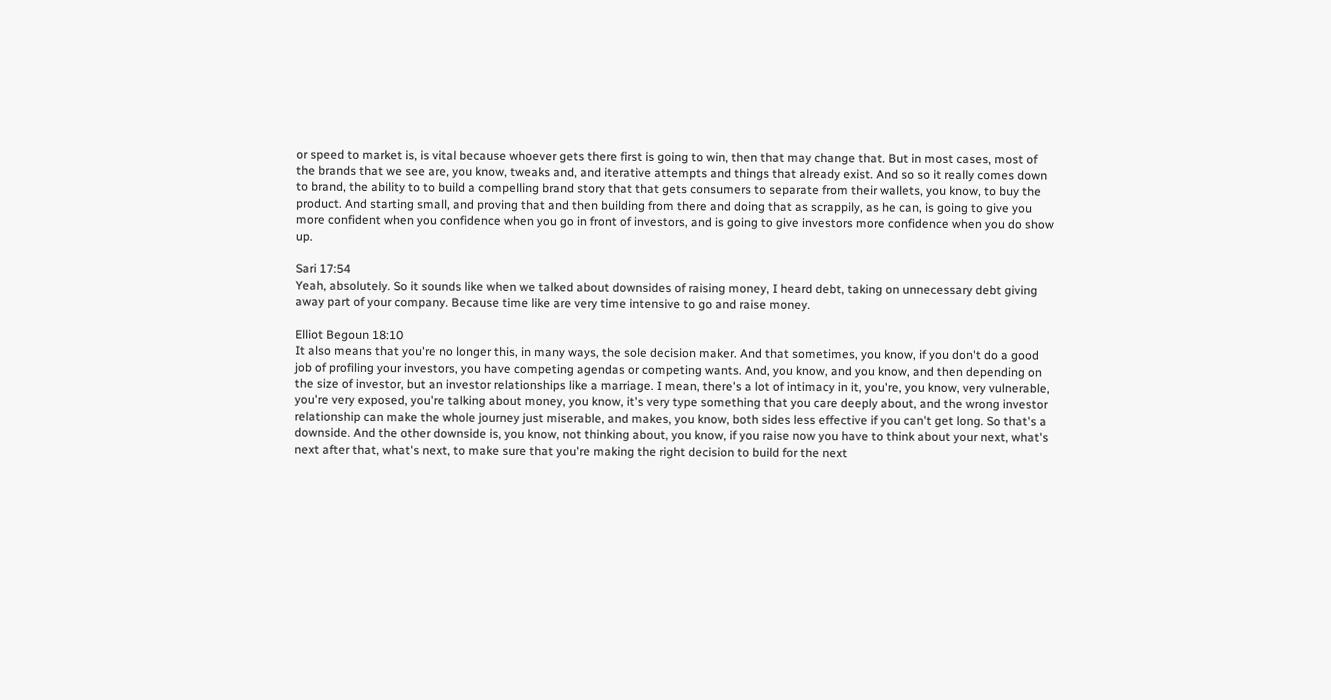or speed to market is, is vital because whoever gets there first is going to win, then that may change that. But in most cases, most of the brands that we see are, you know, tweaks and, and iterative attempts and things that already exist. And so so it really comes down to brand, the ability to to build a compelling brand story that that gets consumers to separate from their wallets, you know, to buy the product. And starting small, and proving that and then building from there and doing that as scrappily, as he can, is going to give you more confident when you confidence when you go in front of investors, and is going to give investors more confidence when you do show up.

Sari 17:54
Yeah, absolutely. So it sounds like when we talked about downsides of raising money, I heard debt, taking on unnecessary debt giving away part of your company. Because time like are very time intensive to go and raise money.

Elliot Begoun 18:10
It also means that you're no longer this, in many ways, the sole decision maker. And that sometimes, you know, if you don't do a good job of profiling your investors, you have competing agendas or competing wants. And, you know, and you know, and then depending on the size of investor, but an investor relationships like a marriage. I mean, there's a lot of intimacy in it, you're, you know, very vulnerable, you're very exposed, you're talking about money, you know, it's very type something that you care deeply about, and the wrong investor relationship can make the whole journey just miserable, and makes, you know, both sides less effective if you can't get long. So that's a downside. And the other downside is, you know, not thinking about, you know, if you raise now you have to think about your next, what's next after that, what's next, to make sure that you're making the right decision to build for the next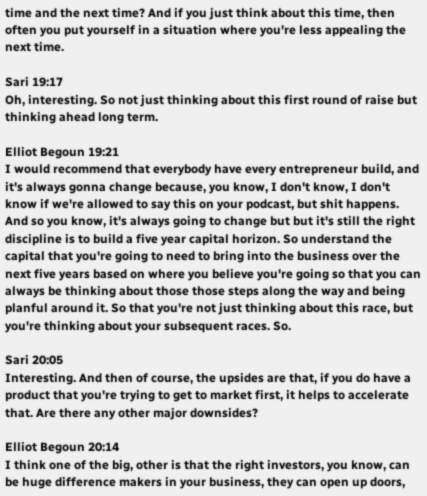time and the next time? And if you just think about this time, then often you put yourself in a situation where you're less appealing the next time.

Sari 19:17
Oh, interesting. So not just thinking about this first round of raise but thinking ahead long term.

Elliot Begoun 19:21
I would recommend that everybody have every entrepreneur build, and it's always gonna change because, you know, I don't know, I don't know if we're allowed to say this on your podcast, but shit happens. And so you know, it's always going to change but but it's still the right discipline is to build a five year capital horizon. So understand the capital that you're going to need to bring into the business over the next five years based on where you believe you're going so that you can always be thinking about those those steps along the way and being planful around it. So that you're not just thinking about this race, but you're thinking about your subsequent races. So.

Sari 20:05
Interesting. And then of course, the upsides are that, if you do have a product that you're trying to get to market first, it helps to accelerate that. Are there any other major downsides?

Elliot Begoun 20:14
I think one of the big, other is that the right investors, you know, can be huge difference makers in your business, they can open up doors,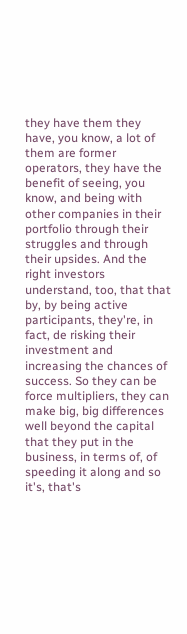they have them they have, you know, a lot of them are former operators, they have the benefit of seeing, you know, and being with other companies in their portfolio through their struggles and through their upsides. And the right investors understand, too, that that by, by being active participants, they're, in fact, de risking their investment and increasing the chances of success. So they can be force multipliers, they can make big, big differences well beyond the capital that they put in the business, in terms of, of speeding it along and so it's, that's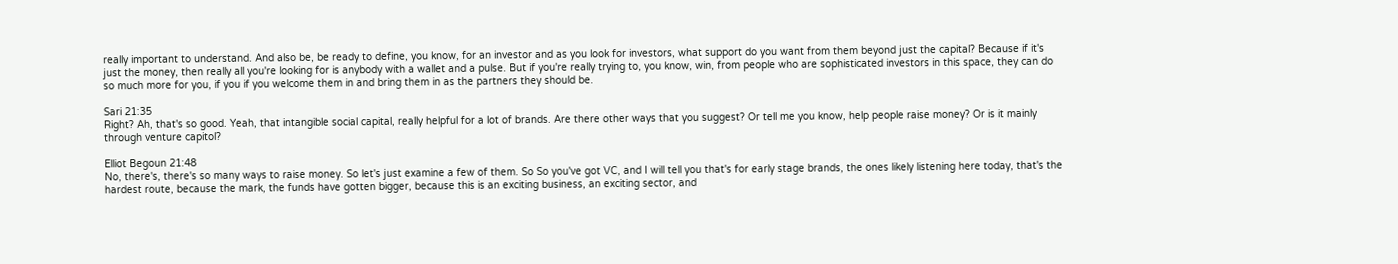really important to understand. And also be, be ready to define, you know, for an investor and as you look for investors, what support do you want from them beyond just the capital? Because if it's just the money, then really all you're looking for is anybody with a wallet and a pulse. But if you're really trying to, you know, win, from people who are sophisticated investors in this space, they can do so much more for you, if you if you welcome them in and bring them in as the partners they should be.

Sari 21:35
Right? Ah, that's so good. Yeah, that intangible social capital, really helpful for a lot of brands. Are there other ways that you suggest? Or tell me you know, help people raise money? Or is it mainly through venture capitol?

Elliot Begoun 21:48
No, there's, there's so many ways to raise money. So let's just examine a few of them. So So you've got VC, and I will tell you that's for early stage brands, the ones likely listening here today, that's the hardest route, because the mark, the funds have gotten bigger, because this is an exciting business, an exciting sector, and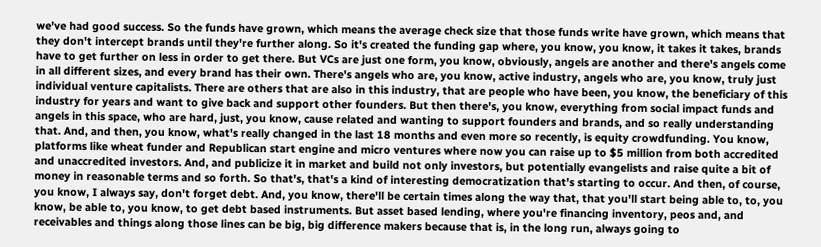we've had good success. So the funds have grown, which means the average check size that those funds write have grown, which means that they don't intercept brands until they're further along. So it's created the funding gap where, you know, you know, it takes it takes, brands have to get further on less in order to get there. But VCs are just one form, you know, obviously, angels are another and there's angels come in all different sizes, and every brand has their own. There's angels who are, you know, active industry, angels who are, you know, truly just individual venture capitalists. There are others that are also in this industry, that are people who have been, you know, the beneficiary of this industry for years and want to give back and support other founders. But then there's, you know, everything from social impact funds and angels in this space, who are hard, just, you know, cause related and wanting to support founders and brands, and so really understanding that. And, and then, you know, what's really changed in the last 18 months and even more so recently, is equity crowdfunding. You know, platforms like wheat funder and Republican start engine and micro ventures where now you can raise up to $5 million from both accredited and unaccredited investors. And, and publicize it in market and build not only investors, but potentially evangelists and raise quite a bit of money in reasonable terms and so forth. So that's, that's a kind of interesting democratization that's starting to occur. And then, of course, you know, I always say, don't forget debt. And, you know, there'll be certain times along the way that, that you'll start being able to, to, you know, be able to, you know, to get debt based instruments. But asset based lending, where you're financing inventory, peos and, and receivables and things along those lines can be big, big difference makers because that is, in the long run, always going to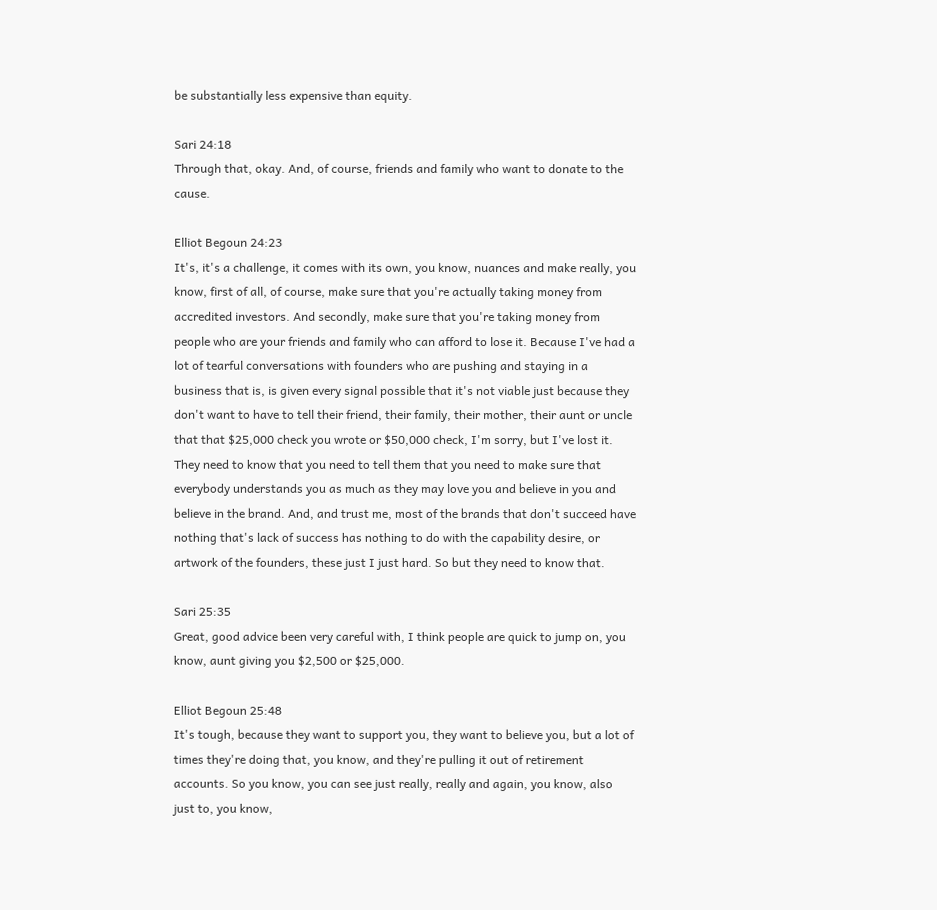be substantially less expensive than equity.

Sari 24:18
Through that, okay. And, of course, friends and family who want to donate to the cause.

Elliot Begoun 24:23
It's, it's a challenge, it comes with its own, you know, nuances and make really, you know, first of all, of course, make sure that you're actually taking money from accredited investors. And secondly, make sure that you're taking money from people who are your friends and family who can afford to lose it. Because I've had a lot of tearful conversations with founders who are pushing and staying in a business that is, is given every signal possible that it's not viable just because they don't want to have to tell their friend, their family, their mother, their aunt or uncle that that $25,000 check you wrote or $50,000 check, I'm sorry, but I've lost it. They need to know that you need to tell them that you need to make sure that everybody understands you as much as they may love you and believe in you and believe in the brand. And, and trust me, most of the brands that don't succeed have nothing that's lack of success has nothing to do with the capability desire, or artwork of the founders, these just I just hard. So but they need to know that.

Sari 25:35
Great, good advice been very careful with, I think people are quick to jump on, you know, aunt giving you $2,500 or $25,000.

Elliot Begoun 25:48
It's tough, because they want to support you, they want to believe you, but a lot of times they're doing that, you know, and they're pulling it out of retirement accounts. So you know, you can see just really, really and again, you know, also just to, you know,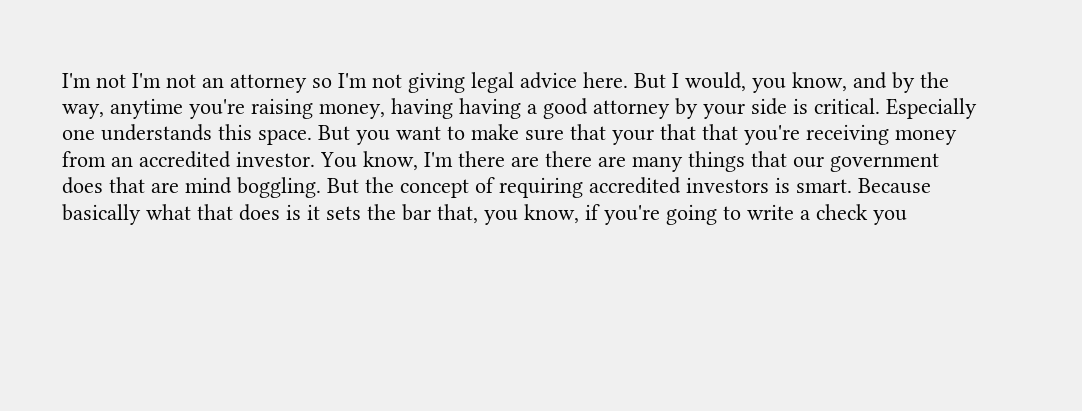I'm not I'm not an attorney so I'm not giving legal advice here. But I would, you know, and by the way, anytime you're raising money, having having a good attorney by your side is critical. Especially one understands this space. But you want to make sure that your that that you're receiving money from an accredited investor. You know, I'm there are there are many things that our government does that are mind boggling. But the concept of requiring accredited investors is smart. Because basically what that does is it sets the bar that, you know, if you're going to write a check you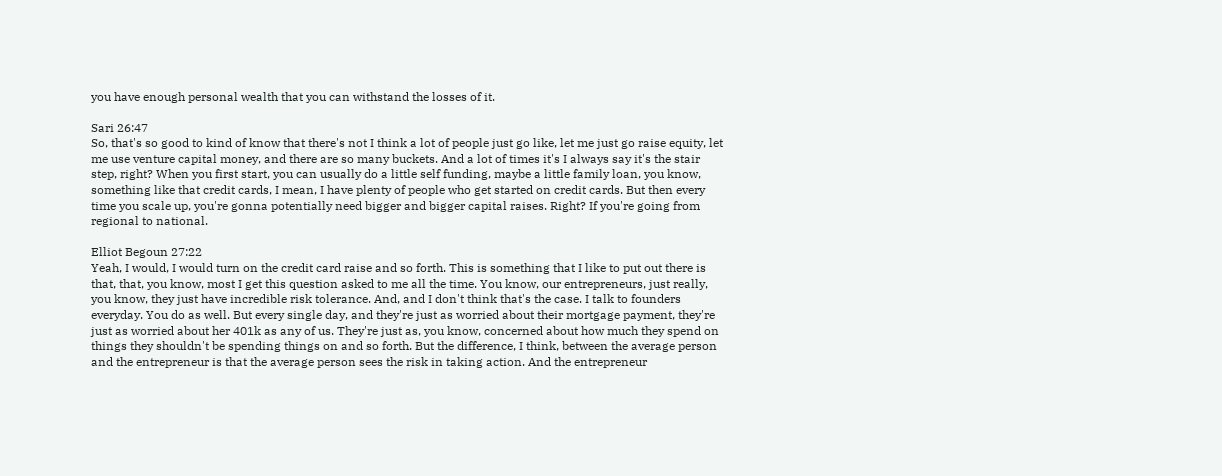you have enough personal wealth that you can withstand the losses of it.

Sari 26:47
So, that's so good to kind of know that there's not I think a lot of people just go like, let me just go raise equity, let me use venture capital money, and there are so many buckets. And a lot of times it's I always say it's the stair step, right? When you first start, you can usually do a little self funding, maybe a little family loan, you know, something like that credit cards, I mean, I have plenty of people who get started on credit cards. But then every time you scale up, you're gonna potentially need bigger and bigger capital raises. Right? If you're going from regional to national.

Elliot Begoun 27:22
Yeah, I would, I would turn on the credit card raise and so forth. This is something that I like to put out there is that, that, you know, most I get this question asked to me all the time. You know, our entrepreneurs, just really, you know, they just have incredible risk tolerance. And, and I don't think that's the case. I talk to founders everyday. You do as well. But every single day, and they're just as worried about their mortgage payment, they're just as worried about her 401k as any of us. They're just as, you know, concerned about how much they spend on things they shouldn't be spending things on and so forth. But the difference, I think, between the average person and the entrepreneur is that the average person sees the risk in taking action. And the entrepreneur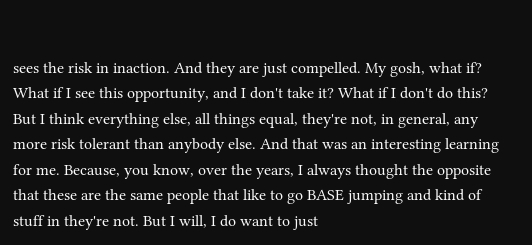sees the risk in inaction. And they are just compelled. My gosh, what if? What if I see this opportunity, and I don't take it? What if I don't do this? But I think everything else, all things equal, they're not, in general, any more risk tolerant than anybody else. And that was an interesting learning for me. Because, you know, over the years, I always thought the opposite that these are the same people that like to go BASE jumping and kind of stuff in they're not. But I will, I do want to just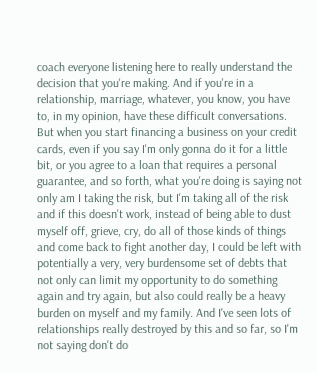coach everyone listening here to really understand the decision that you're making. And if you're in a relationship, marriage, whatever, you know, you have to, in my opinion, have these difficult conversations. But when you start financing a business on your credit cards, even if you say I'm only gonna do it for a little bit, or you agree to a loan that requires a personal guarantee, and so forth, what you're doing is saying not only am I taking the risk, but I'm taking all of the risk and if this doesn't work, instead of being able to dust myself off, grieve, cry, do all of those kinds of things and come back to fight another day, I could be left with potentially a very, very burdensome set of debts that not only can limit my opportunity to do something again and try again, but also could really be a heavy burden on myself and my family. And I've seen lots of relationships really destroyed by this and so far, so I'm not saying don't do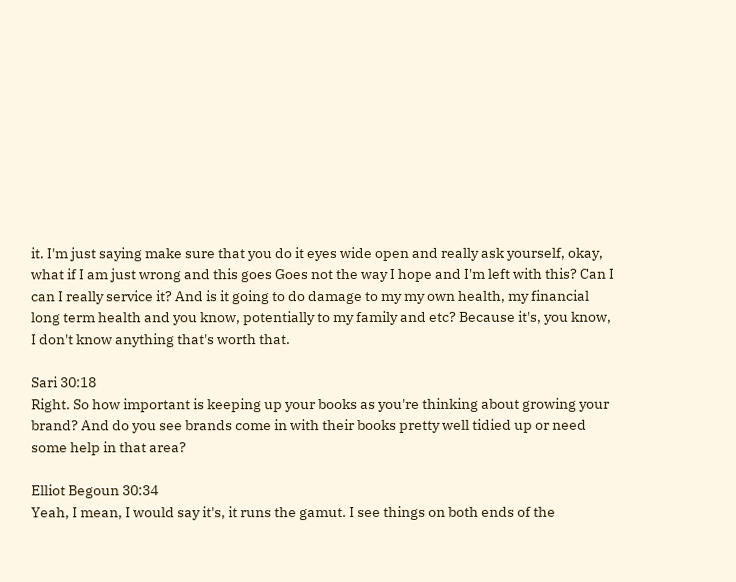it. I'm just saying make sure that you do it eyes wide open and really ask yourself, okay, what if I am just wrong and this goes Goes not the way I hope and I'm left with this? Can I can I really service it? And is it going to do damage to my my own health, my financial long term health and you know, potentially to my family and etc? Because it's, you know, I don't know anything that's worth that.

Sari 30:18
Right. So how important is keeping up your books as you're thinking about growing your brand? And do you see brands come in with their books pretty well tidied up or need some help in that area?

Elliot Begoun 30:34
Yeah, I mean, I would say it's, it runs the gamut. I see things on both ends of the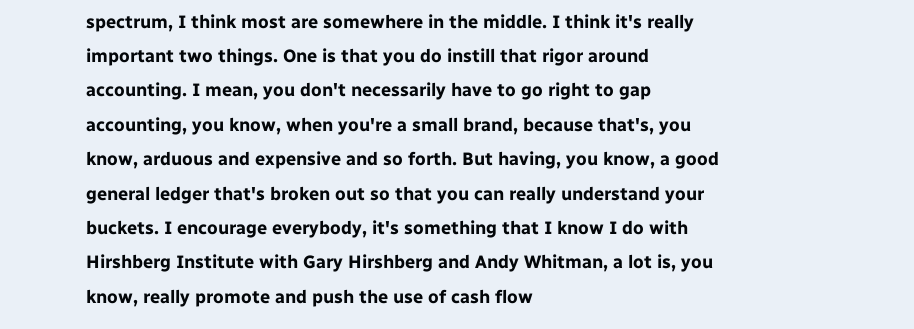spectrum, I think most are somewhere in the middle. I think it's really important two things. One is that you do instill that rigor around accounting. I mean, you don't necessarily have to go right to gap accounting, you know, when you're a small brand, because that's, you know, arduous and expensive and so forth. But having, you know, a good general ledger that's broken out so that you can really understand your buckets. I encourage everybody, it's something that I know I do with Hirshberg Institute with Gary Hirshberg and Andy Whitman, a lot is, you know, really promote and push the use of cash flow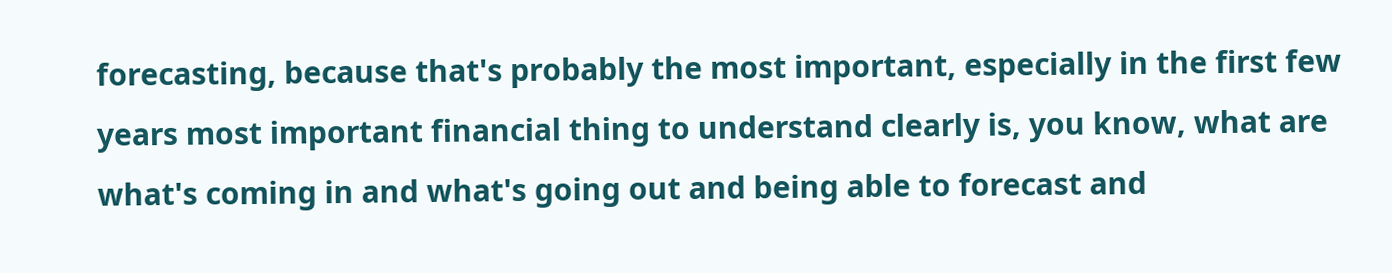forecasting, because that's probably the most important, especially in the first few years most important financial thing to understand clearly is, you know, what are what's coming in and what's going out and being able to forecast and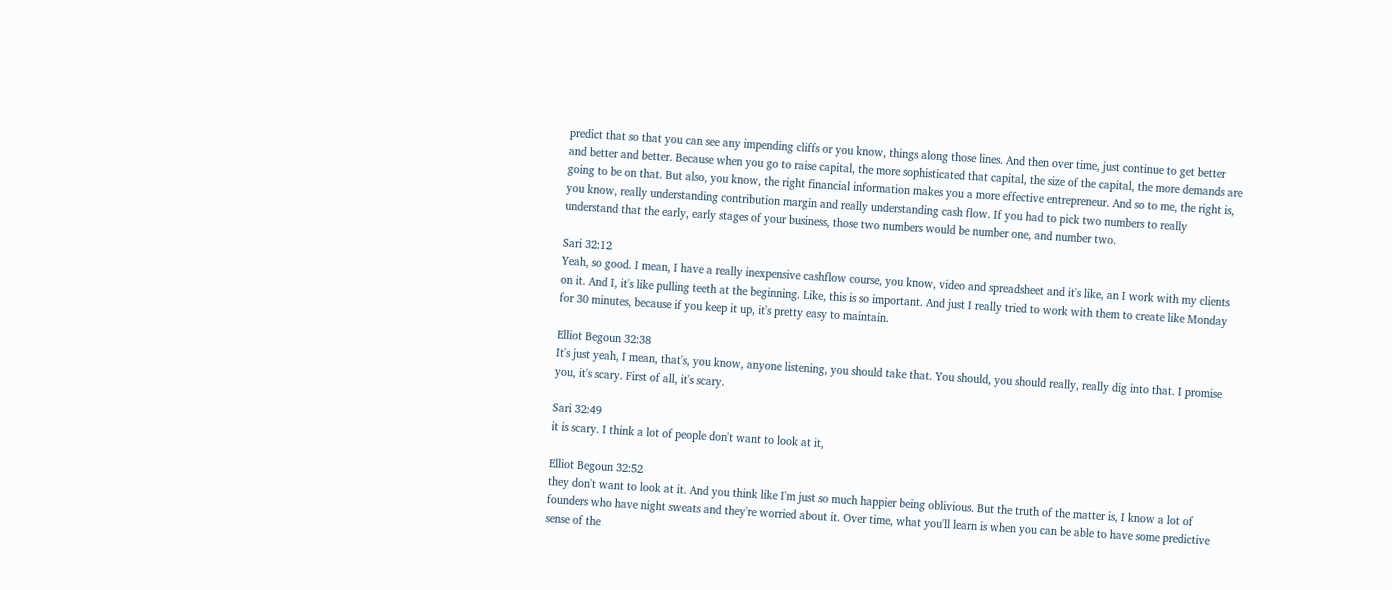predict that so that you can see any impending cliffs or you know, things along those lines. And then over time, just continue to get better and better and better. Because when you go to raise capital, the more sophisticated that capital, the size of the capital, the more demands are going to be on that. But also, you know, the right financial information makes you a more effective entrepreneur. And so to me, the right is, you know, really understanding contribution margin and really understanding cash flow. If you had to pick two numbers to really understand that the early, early stages of your business, those two numbers would be number one, and number two.

Sari 32:12
Yeah, so good. I mean, I have a really inexpensive cashflow course, you know, video and spreadsheet and it's like, an I work with my clients on it. And I, it's like pulling teeth at the beginning. Like, this is so important. And just I really tried to work with them to create like Monday for 30 minutes, because if you keep it up, it's pretty easy to maintain.

Elliot Begoun 32:38
It's just yeah, I mean, that's, you know, anyone listening, you should take that. You should, you should really, really dig into that. I promise you, it's scary. First of all, it's scary.

Sari 32:49
it is scary. I think a lot of people don't want to look at it,

Elliot Begoun 32:52
they don't want to look at it. And you think like I'm just so much happier being oblivious. But the truth of the matter is, I know a lot of founders who have night sweats and they're worried about it. Over time, what you'll learn is when you can be able to have some predictive sense of the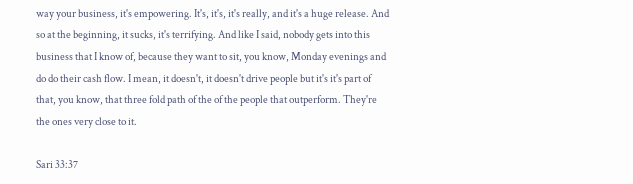way your business, it's empowering. It's, it's, it's really, and it's a huge release. And so at the beginning, it sucks, it's terrifying. And like I said, nobody gets into this business that I know of, because they want to sit, you know, Monday evenings and do do their cash flow. I mean, it doesn't, it doesn't drive people but it's it's part of that, you know, that three fold path of the of the people that outperform. They're the ones very close to it.

Sari 33:37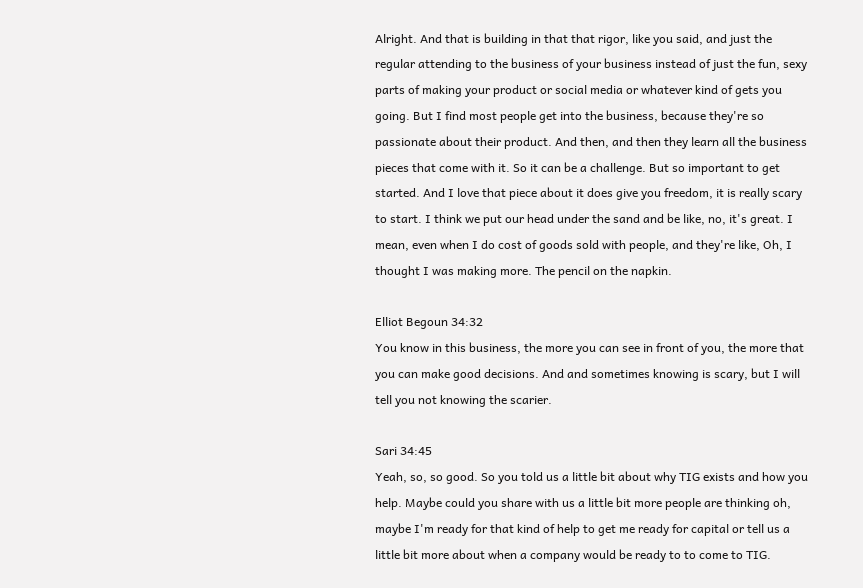Alright. And that is building in that that rigor, like you said, and just the regular attending to the business of your business instead of just the fun, sexy parts of making your product or social media or whatever kind of gets you going. But I find most people get into the business, because they're so passionate about their product. And then, and then they learn all the business pieces that come with it. So it can be a challenge. But so important to get started. And I love that piece about it does give you freedom, it is really scary to start. I think we put our head under the sand and be like, no, it's great. I mean, even when I do cost of goods sold with people, and they're like, Oh, I thought I was making more. The pencil on the napkin.

Elliot Begoun 34:32
You know in this business, the more you can see in front of you, the more that you can make good decisions. And and sometimes knowing is scary, but I will tell you not knowing the scarier.

Sari 34:45
Yeah, so, so good. So you told us a little bit about why TIG exists and how you help. Maybe could you share with us a little bit more people are thinking oh, maybe I'm ready for that kind of help to get me ready for capital or tell us a little bit more about when a company would be ready to to come to TIG.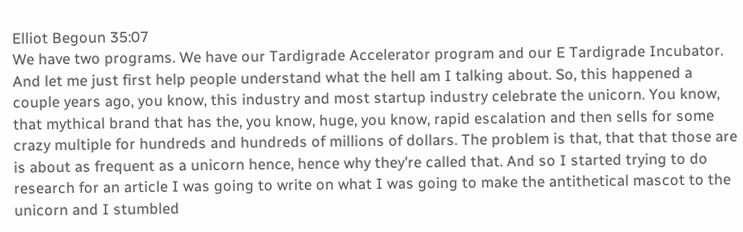Elliot Begoun 35:07
We have two programs. We have our Tardigrade Accelerator program and our E Tardigrade Incubator. And let me just first help people understand what the hell am I talking about. So, this happened a couple years ago, you know, this industry and most startup industry celebrate the unicorn. You know, that mythical brand that has the, you know, huge, you know, rapid escalation and then sells for some crazy multiple for hundreds and hundreds of millions of dollars. The problem is that, that that those are is about as frequent as a unicorn hence, hence why they're called that. And so I started trying to do research for an article I was going to write on what I was going to make the antithetical mascot to the unicorn and I stumbled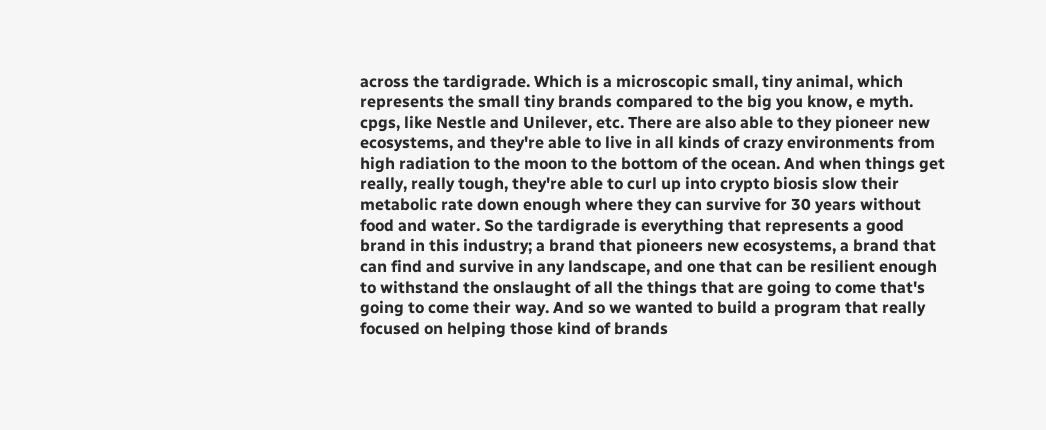across the tardigrade. Which is a microscopic small, tiny animal, which represents the small tiny brands compared to the big you know, e myth. cpgs, like Nestle and Unilever, etc. There are also able to they pioneer new ecosystems, and they're able to live in all kinds of crazy environments from high radiation to the moon to the bottom of the ocean. And when things get really, really tough, they're able to curl up into crypto biosis slow their metabolic rate down enough where they can survive for 30 years without food and water. So the tardigrade is everything that represents a good brand in this industry; a brand that pioneers new ecosystems, a brand that can find and survive in any landscape, and one that can be resilient enough to withstand the onslaught of all the things that are going to come that's going to come their way. And so we wanted to build a program that really focused on helping those kind of brands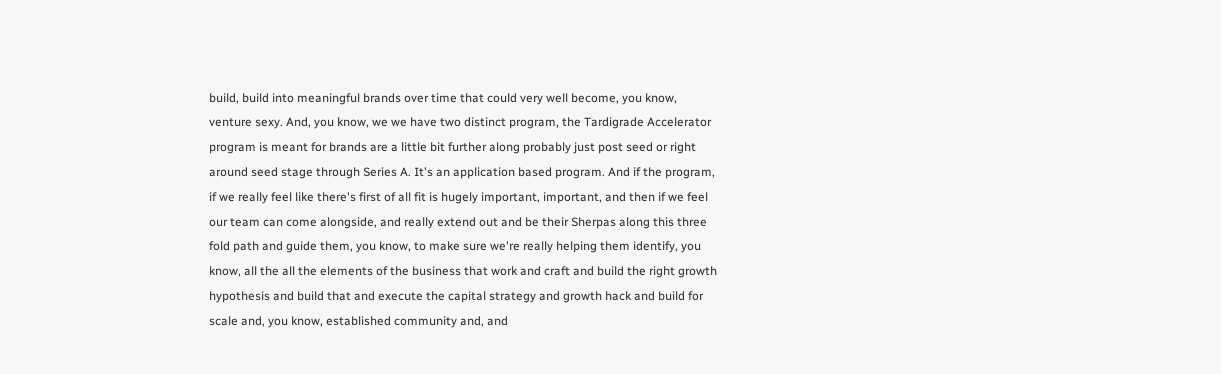build, build into meaningful brands over time that could very well become, you know, venture sexy. And, you know, we we have two distinct program, the Tardigrade Accelerator program is meant for brands are a little bit further along probably just post seed or right around seed stage through Series A. It's an application based program. And if the program, if we really feel like there's first of all fit is hugely important, important, and then if we feel our team can come alongside, and really extend out and be their Sherpas along this three fold path and guide them, you know, to make sure we're really helping them identify, you know, all the all the elements of the business that work and craft and build the right growth hypothesis and build that and execute the capital strategy and growth hack and build for scale and, you know, established community and, and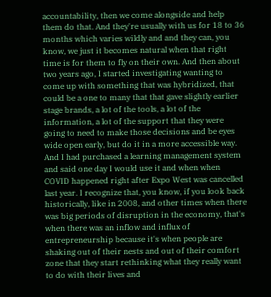accountability, then we come alongside and help them do that. And they're usually with us for 18 to 36 months which varies wildly and and they can, you know, we just it becomes natural when that right time is for them to fly on their own. And then about two years ago, I started investigating wanting to come up with something that was hybridized, that could be a one to many that that gave slightly earlier stage brands, a lot of the tools, a lot of the information, a lot of the support that they were going to need to make those decisions and be eyes wide open early, but do it in a more accessible way. And I had purchased a learning management system and said one day I would use it and when when COVID happened right after Expo West was cancelled last year. I recognize that, you know, if you look back historically, like in 2008, and other times when there was big periods of disruption in the economy, that's when there was an inflow and influx of entrepreneurship because it's when people are shaking out of their nests and out of their comfort zone that they start rethinking what they really want to do with their lives and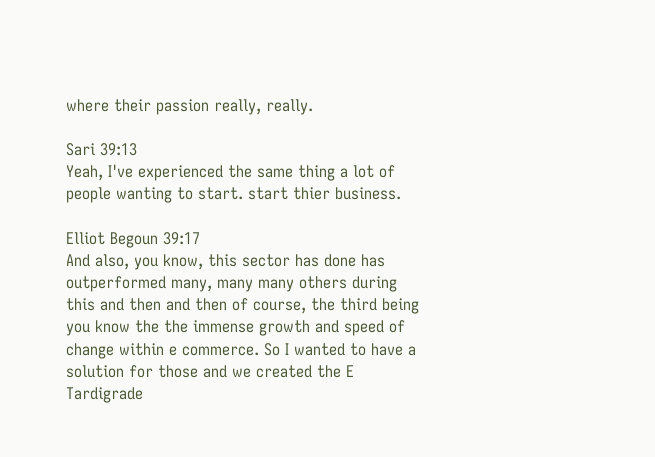where their passion really, really.

Sari 39:13
Yeah, I've experienced the same thing a lot of people wanting to start. start thier business.

Elliot Begoun 39:17
And also, you know, this sector has done has outperformed many, many many others during this and then and then of course, the third being you know the the immense growth and speed of change within e commerce. So I wanted to have a solution for those and we created the E Tardigrade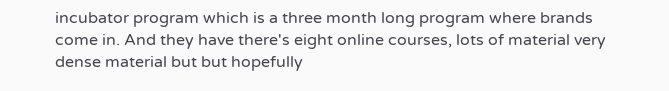incubator program which is a three month long program where brands come in. And they have there's eight online courses, lots of material very dense material but but hopefully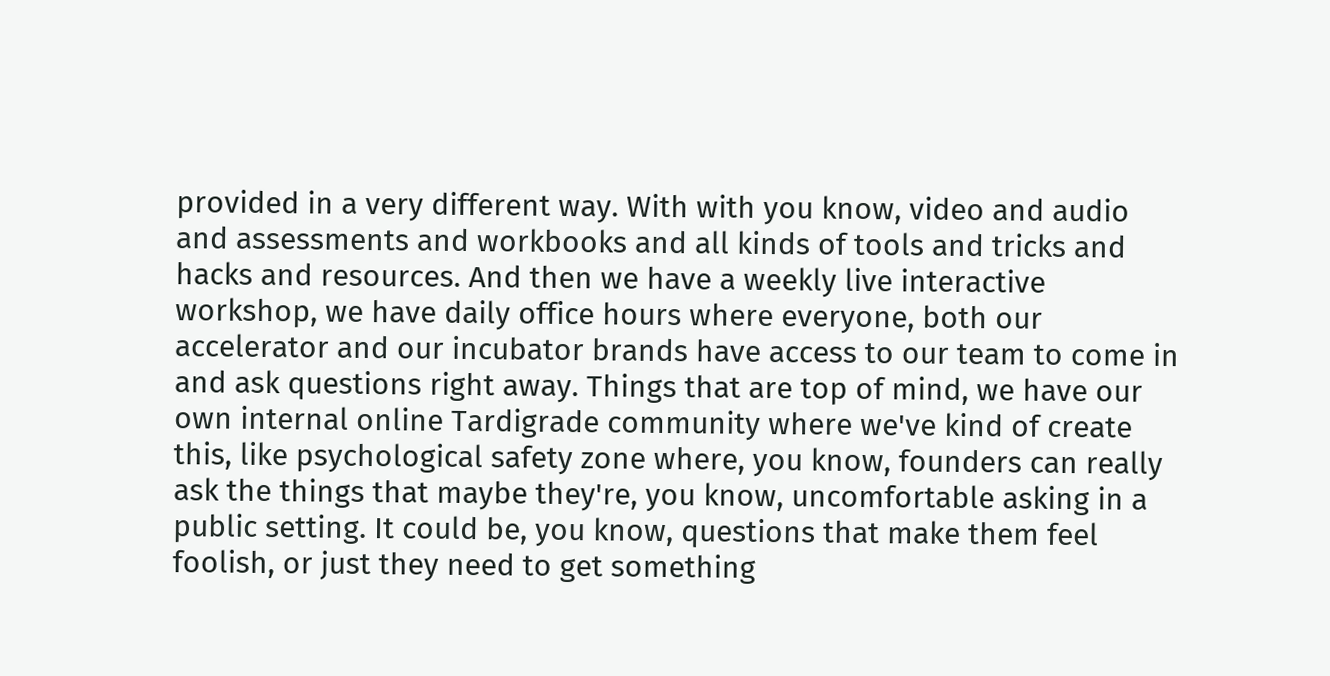provided in a very different way. With with you know, video and audio and assessments and workbooks and all kinds of tools and tricks and hacks and resources. And then we have a weekly live interactive workshop, we have daily office hours where everyone, both our accelerator and our incubator brands have access to our team to come in and ask questions right away. Things that are top of mind, we have our own internal online Tardigrade community where we've kind of create this, like psychological safety zone where, you know, founders can really ask the things that maybe they're, you know, uncomfortable asking in a public setting. It could be, you know, questions that make them feel foolish, or just they need to get something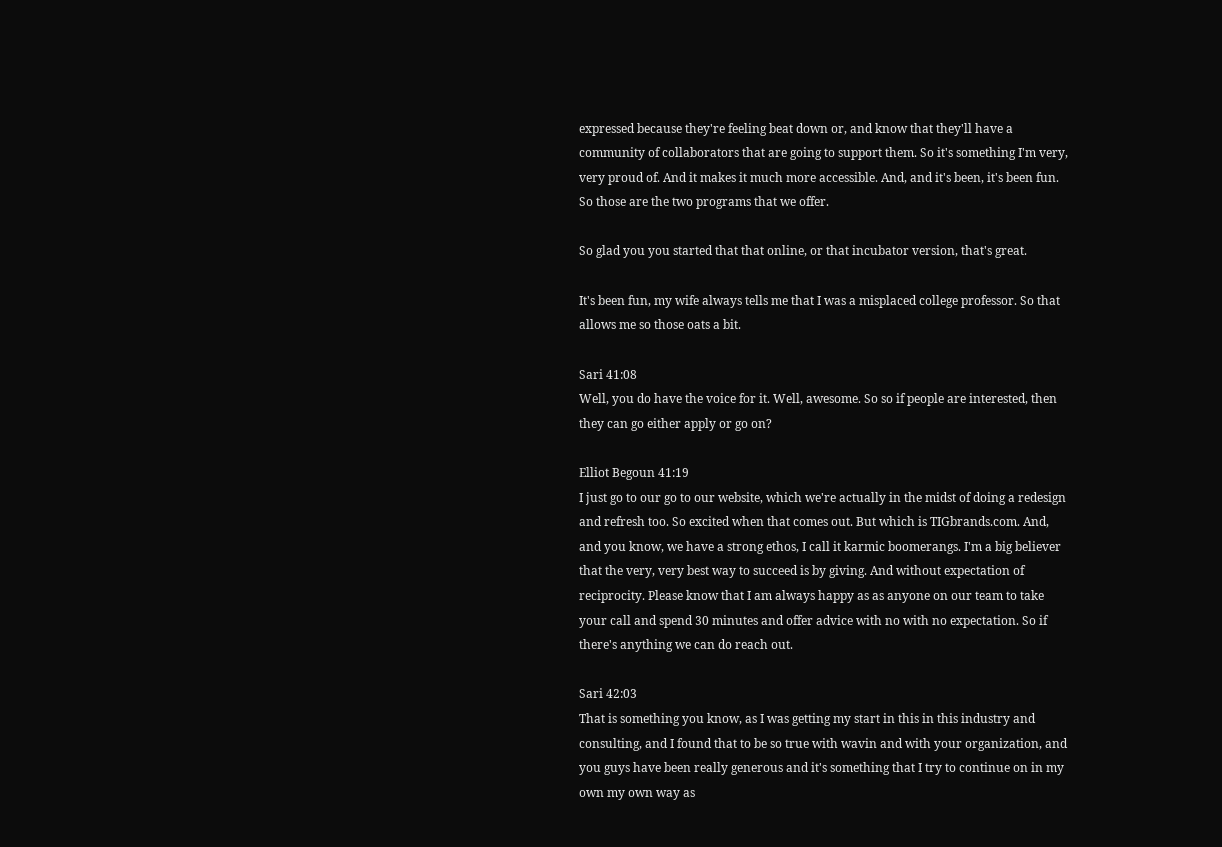expressed because they're feeling beat down or, and know that they'll have a community of collaborators that are going to support them. So it's something I'm very, very proud of. And it makes it much more accessible. And, and it's been, it's been fun. So those are the two programs that we offer.

So glad you you started that that online, or that incubator version, that's great.

It's been fun, my wife always tells me that I was a misplaced college professor. So that allows me so those oats a bit.

Sari 41:08
Well, you do have the voice for it. Well, awesome. So so if people are interested, then they can go either apply or go on?

Elliot Begoun 41:19
I just go to our go to our website, which we're actually in the midst of doing a redesign and refresh too. So excited when that comes out. But which is TIGbrands.com. And, and you know, we have a strong ethos, I call it karmic boomerangs. I'm a big believer that the very, very best way to succeed is by giving. And without expectation of reciprocity. Please know that I am always happy as as anyone on our team to take your call and spend 30 minutes and offer advice with no with no expectation. So if there's anything we can do reach out.

Sari 42:03
That is something you know, as I was getting my start in this in this industry and consulting, and I found that to be so true with wavin and with your organization, and you guys have been really generous and it's something that I try to continue on in my own my own way as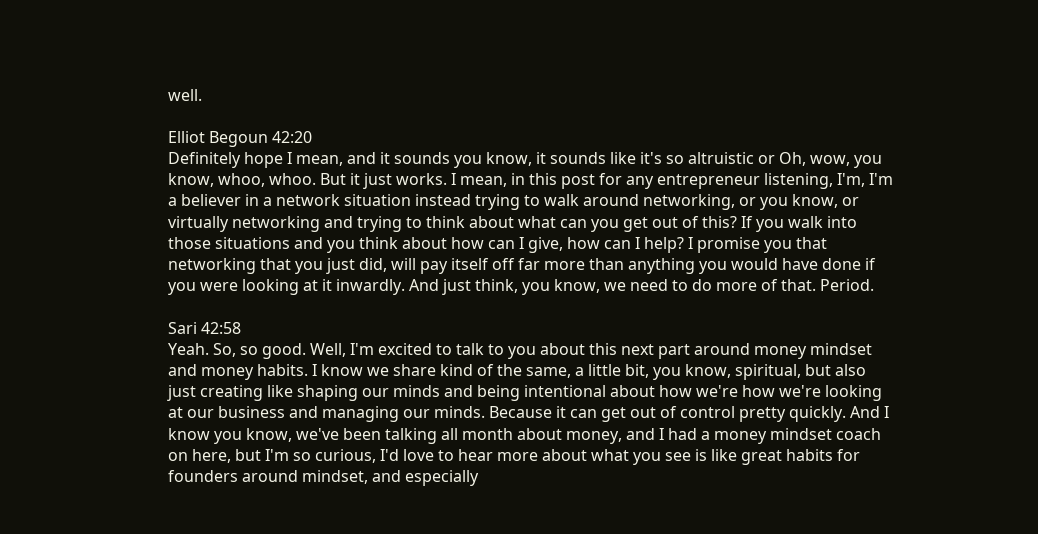well.

Elliot Begoun 42:20
Definitely hope I mean, and it sounds you know, it sounds like it's so altruistic or Oh, wow, you know, whoo, whoo. But it just works. I mean, in this post for any entrepreneur listening, I'm, I'm a believer in a network situation instead trying to walk around networking, or you know, or virtually networking and trying to think about what can you get out of this? If you walk into those situations and you think about how can I give, how can I help? I promise you that networking that you just did, will pay itself off far more than anything you would have done if you were looking at it inwardly. And just think, you know, we need to do more of that. Period.

Sari 42:58
Yeah. So, so good. Well, I'm excited to talk to you about this next part around money mindset and money habits. I know we share kind of the same, a little bit, you know, spiritual, but also just creating like shaping our minds and being intentional about how we're how we're looking at our business and managing our minds. Because it can get out of control pretty quickly. And I know you know, we've been talking all month about money, and I had a money mindset coach on here, but I'm so curious, I'd love to hear more about what you see is like great habits for founders around mindset, and especially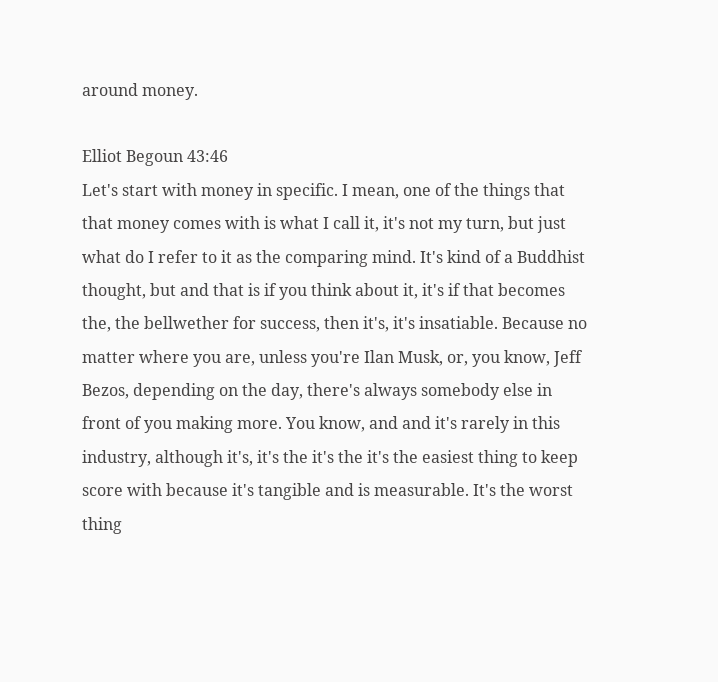around money.

Elliot Begoun 43:46
Let's start with money in specific. I mean, one of the things that that money comes with is what I call it, it's not my turn, but just what do I refer to it as the comparing mind. It's kind of a Buddhist thought, but and that is if you think about it, it's if that becomes the, the bellwether for success, then it's, it's insatiable. Because no matter where you are, unless you're Ilan Musk, or, you know, Jeff Bezos, depending on the day, there's always somebody else in front of you making more. You know, and and it's rarely in this industry, although it's, it's the it's the it's the easiest thing to keep score with because it's tangible and is measurable. It's the worst thing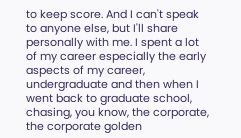to keep score. And I can't speak to anyone else, but I'll share personally with me. I spent a lot of my career especially the early aspects of my career, undergraduate and then when I went back to graduate school, chasing, you know, the corporate, the corporate golden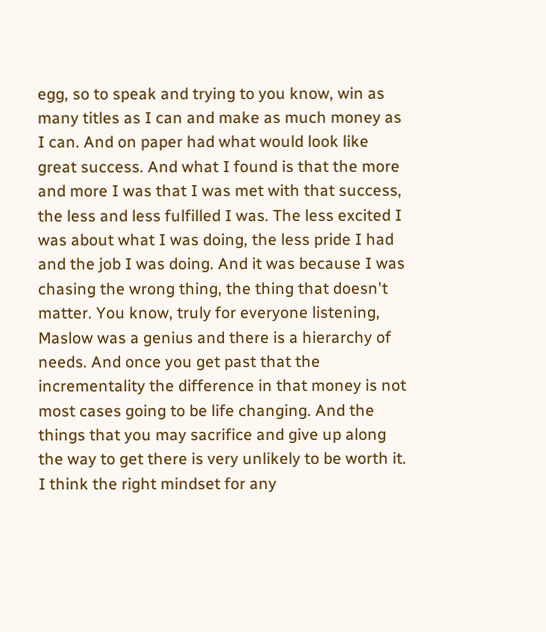egg, so to speak and trying to you know, win as many titles as I can and make as much money as I can. And on paper had what would look like great success. And what I found is that the more and more I was that I was met with that success, the less and less fulfilled I was. The less excited I was about what I was doing, the less pride I had and the job I was doing. And it was because I was chasing the wrong thing, the thing that doesn't matter. You know, truly for everyone listening, Maslow was a genius and there is a hierarchy of needs. And once you get past that the incrementality the difference in that money is not most cases going to be life changing. And the things that you may sacrifice and give up along the way to get there is very unlikely to be worth it. I think the right mindset for any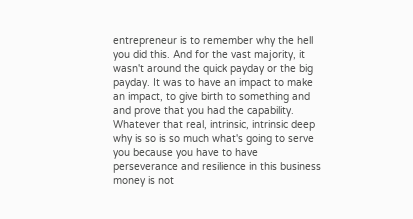entrepreneur is to remember why the hell you did this. And for the vast majority, it wasn't around the quick payday or the big payday. It was to have an impact to make an impact, to give birth to something and and prove that you had the capability. Whatever that real, intrinsic, intrinsic deep why is so is so much what's going to serve you because you have to have perseverance and resilience in this business money is not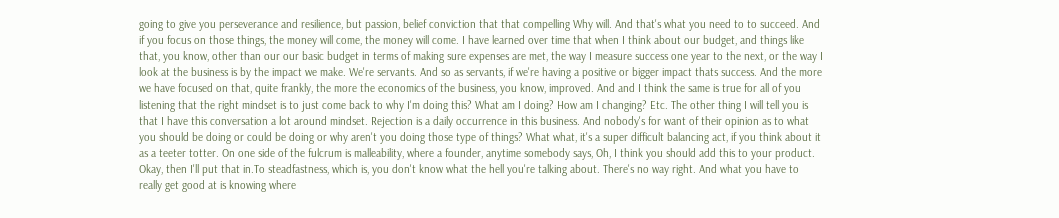going to give you perseverance and resilience, but passion, belief conviction that that compelling Why will. And that's what you need to to succeed. And if you focus on those things, the money will come, the money will come. I have learned over time that when I think about our budget, and things like that, you know, other than our our basic budget in terms of making sure expenses are met, the way I measure success one year to the next, or the way I look at the business is by the impact we make. We're servants. And so as servants, if we're having a positive or bigger impact thats success. And the more we have focused on that, quite frankly, the more the economics of the business, you know, improved. And and I think the same is true for all of you listening that the right mindset is to just come back to why I'm doing this? What am I doing? How am I changing? Etc. The other thing I will tell you is that I have this conversation a lot around mindset. Rejection is a daily occurrence in this business. And nobody's for want of their opinion as to what you should be doing or could be doing or why aren't you doing those type of things? What what, it's a super difficult balancing act, if you think about it as a teeter totter. On one side of the fulcrum is malleability, where a founder, anytime somebody says, Oh, I think you should add this to your product. Okay, then I'll put that in.To steadfastness, which is, you don't know what the hell you're talking about. There's no way right. And what you have to really get good at is knowing where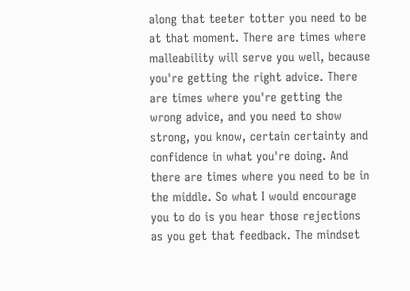along that teeter totter you need to be at that moment. There are times where malleability will serve you well, because you're getting the right advice. There are times where you're getting the wrong advice, and you need to show strong, you know, certain certainty and confidence in what you're doing. And there are times where you need to be in the middle. So what I would encourage you to do is you hear those rejections as you get that feedback. The mindset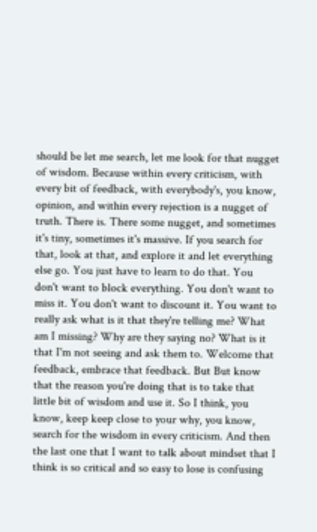should be let me search, let me look for that nugget of wisdom. Because within every criticism, with every bit of feedback, with everybody's, you know, opinion, and within every rejection is a nugget of truth. There is. There some nugget, and sometimes it's tiny, sometimes it's massive. If you search for that, look at that, and explore it and let everything else go. You just have to learn to do that. You don't want to block everything. You don't want to miss it. You don't want to discount it. You want to really ask what is it that they're telling me? What am I missing? Why are they saying no? What is it that I'm not seeing and ask them to. Welcome that feedback, embrace that feedback. But But know that the reason you're doing that is to take that little bit of wisdom and use it. So I think, you know, keep keep close to your why, you know, search for the wisdom in every criticism. And then the last one that I want to talk about mindset that I think is so critical and so easy to lose is confusing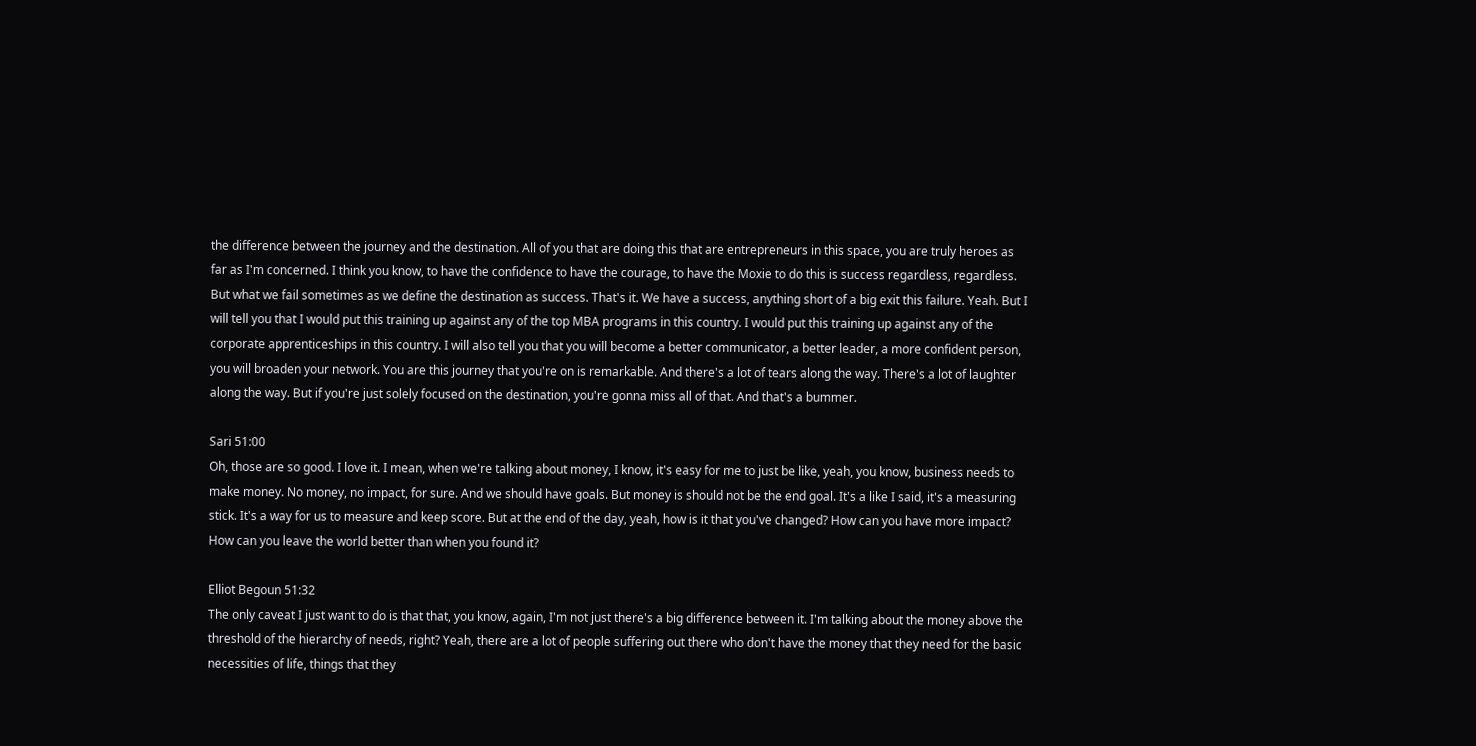the difference between the journey and the destination. All of you that are doing this that are entrepreneurs in this space, you are truly heroes as far as I'm concerned. I think you know, to have the confidence to have the courage, to have the Moxie to do this is success regardless, regardless. But what we fail sometimes as we define the destination as success. That's it. We have a success, anything short of a big exit this failure. Yeah. But I will tell you that I would put this training up against any of the top MBA programs in this country. I would put this training up against any of the corporate apprenticeships in this country. I will also tell you that you will become a better communicator, a better leader, a more confident person, you will broaden your network. You are this journey that you're on is remarkable. And there's a lot of tears along the way. There's a lot of laughter along the way. But if you're just solely focused on the destination, you're gonna miss all of that. And that's a bummer.

Sari 51:00
Oh, those are so good. I love it. I mean, when we're talking about money, I know, it's easy for me to just be like, yeah, you know, business needs to make money. No money, no impact, for sure. And we should have goals. But money is should not be the end goal. It's a like I said, it's a measuring stick. It's a way for us to measure and keep score. But at the end of the day, yeah, how is it that you've changed? How can you have more impact? How can you leave the world better than when you found it?

Elliot Begoun 51:32
The only caveat I just want to do is that that, you know, again, I'm not just there's a big difference between it. I'm talking about the money above the threshold of the hierarchy of needs, right? Yeah, there are a lot of people suffering out there who don't have the money that they need for the basic necessities of life, things that they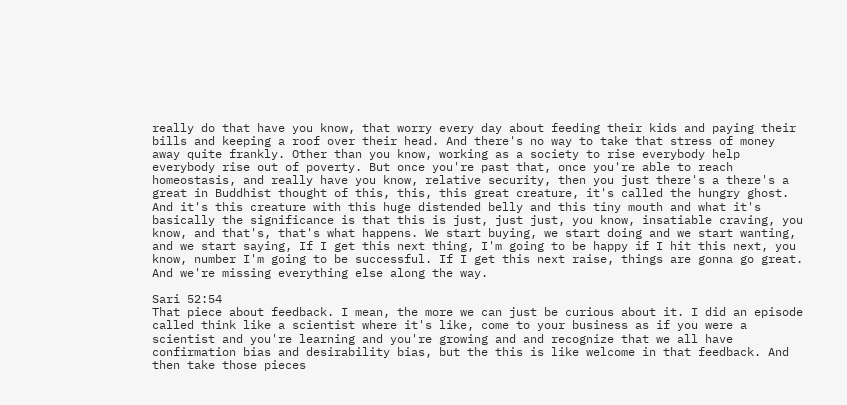really do that have you know, that worry every day about feeding their kids and paying their bills and keeping a roof over their head. And there's no way to take that stress of money away quite frankly. Other than you know, working as a society to rise everybody help everybody rise out of poverty. But once you're past that, once you're able to reach homeostasis, and really have you know, relative security, then you just there's a there's a great in Buddhist thought of this, this, this great creature, it's called the hungry ghost. And it's this creature with this huge distended belly and this tiny mouth and what it's basically the significance is that this is just, just just, you know, insatiable craving, you know, and that's, that's what happens. We start buying, we start doing and we start wanting, and we start saying, If I get this next thing, I'm going to be happy if I hit this next, you know, number I'm going to be successful. If I get this next raise, things are gonna go great. And we're missing everything else along the way.

Sari 52:54
That piece about feedback. I mean, the more we can just be curious about it. I did an episode called think like a scientist where it's like, come to your business as if you were a scientist and you're learning and you're growing and and recognize that we all have confirmation bias and desirability bias, but the this is like welcome in that feedback. And then take those pieces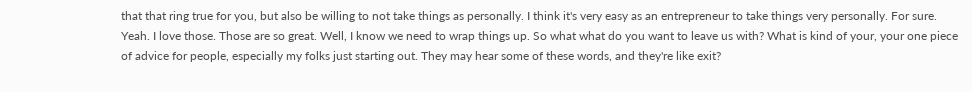that that ring true for you, but also be willing to not take things as personally. I think it's very easy as an entrepreneur to take things very personally. For sure. Yeah. I love those. Those are so great. Well, I know we need to wrap things up. So what what do you want to leave us with? What is kind of your, your one piece of advice for people, especially my folks just starting out. They may hear some of these words, and they're like exit?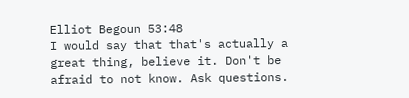Elliot Begoun 53:48
I would say that that's actually a great thing, believe it. Don't be afraid to not know. Ask questions.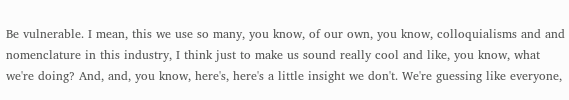Be vulnerable. I mean, this we use so many, you know, of our own, you know, colloquialisms and and nomenclature in this industry, I think just to make us sound really cool and like, you know, what we're doing? And, and, you know, here's, here's a little insight we don't. We're guessing like everyone,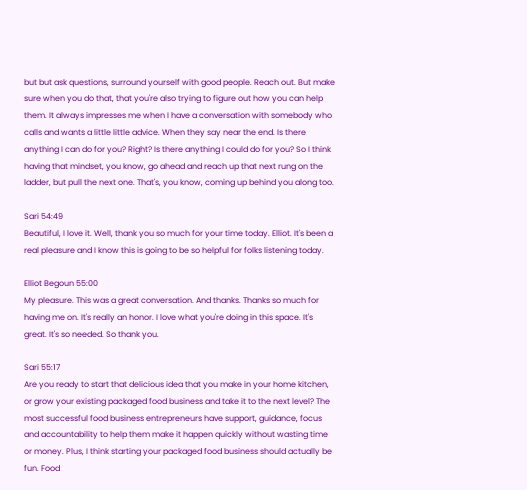but but ask questions, surround yourself with good people. Reach out. But make sure when you do that, that you're also trying to figure out how you can help them. It always impresses me when I have a conversation with somebody who calls and wants a little little advice. When they say near the end. Is there anything I can do for you? Right? Is there anything I could do for you? So I think having that mindset, you know, go ahead and reach up that next rung on the ladder, but pull the next one. That's, you know, coming up behind you along too.

Sari 54:49
Beautiful, I love it. Well, thank you so much for your time today. Elliot. It's been a real pleasure and I know this is going to be so helpful for folks listening today.

Elliot Begoun 55:00
My pleasure. This was a great conversation. And thanks. Thanks so much for having me on. It's really an honor. I love what you're doing in this space. It's great. It's so needed. So thank you.

Sari 55:17
Are you ready to start that delicious idea that you make in your home kitchen, or grow your existing packaged food business and take it to the next level? The most successful food business entrepreneurs have support, guidance, focus and accountability to help them make it happen quickly without wasting time or money. Plus, I think starting your packaged food business should actually be fun. Food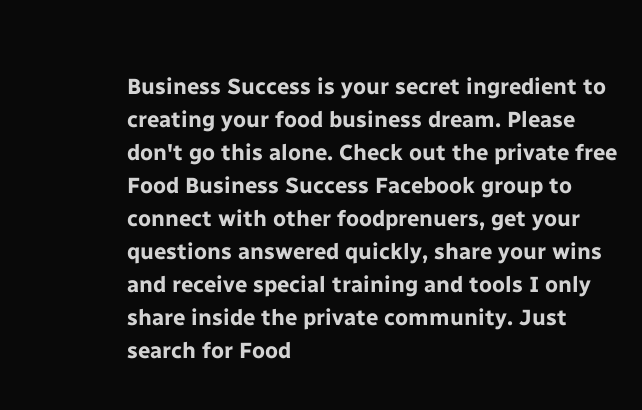Business Success is your secret ingredient to creating your food business dream. Please don't go this alone. Check out the private free Food Business Success Facebook group to connect with other foodprenuers, get your questions answered quickly, share your wins and receive special training and tools I only share inside the private community. Just search for Food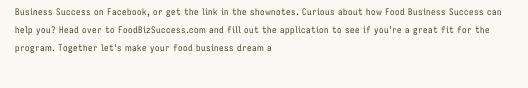Business Success on Facebook, or get the link in the shownotes. Curious about how Food Business Success can help you? Head over to FoodBizSuccess.com and fill out the application to see if you're a great fit for the program. Together let's make your food business dream a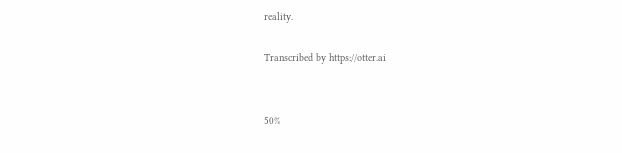reality.

Transcribed by https://otter.ai


50%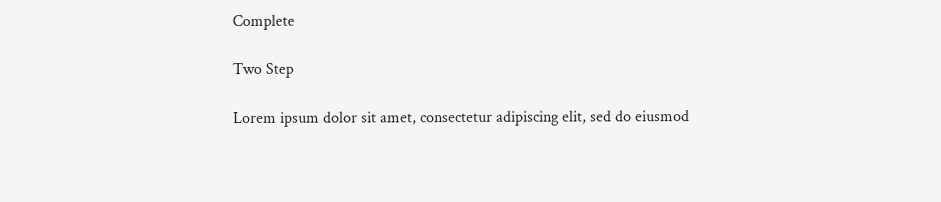Complete

Two Step

Lorem ipsum dolor sit amet, consectetur adipiscing elit, sed do eiusmod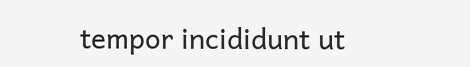tempor incididunt ut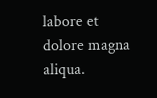labore et dolore magna aliqua.